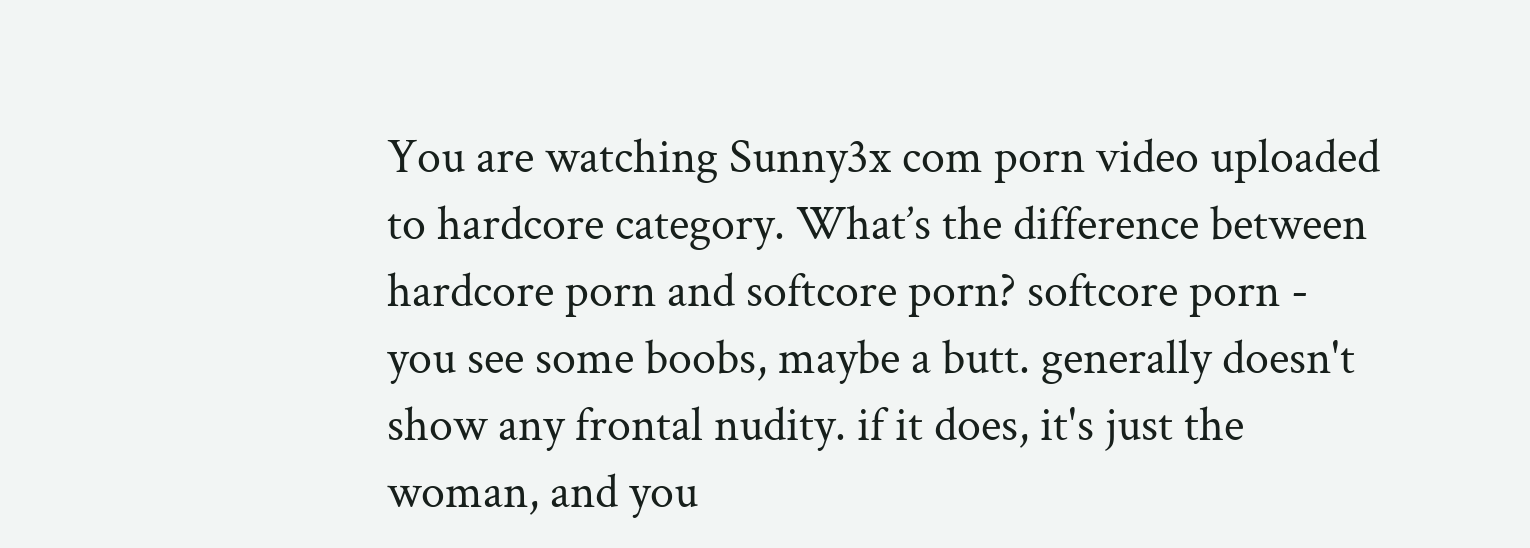You are watching Sunny3x com porn video uploaded to hardcore category. What’s the difference between hardcore porn and softcore porn? softcore porn - you see some boobs, maybe a butt. generally doesn't show any frontal nudity. if it does, it's just the woman, and you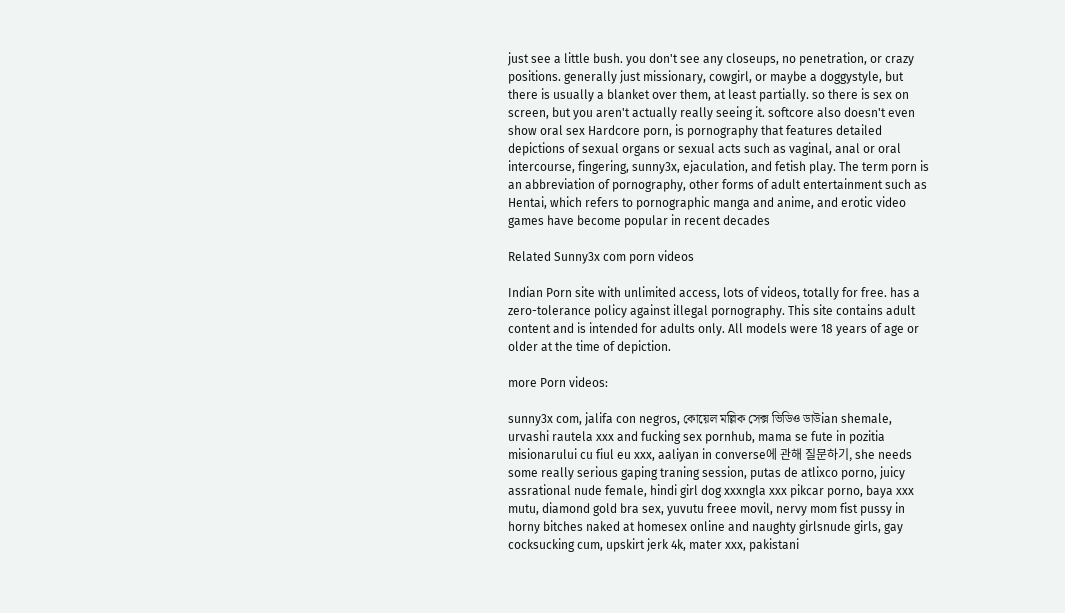just see a little bush. you don't see any closeups, no penetration, or crazy positions. generally just missionary, cowgirl, or maybe a doggystyle, but there is usually a blanket over them, at least partially. so there is sex on screen, but you aren't actually really seeing it. softcore also doesn't even show oral sex Hardcore porn, is pornography that features detailed depictions of sexual organs or sexual acts such as vaginal, anal or oral intercourse, fingering, sunny3x, ejaculation, and fetish play. The term porn is an abbreviation of pornography, other forms of adult entertainment such as Hentai, which refers to pornographic manga and anime, and erotic video games have become popular in recent decades

Related Sunny3x com porn videos

Indian Porn site with unlimited access, lots of videos, totally for free. has a zero-tolerance policy against illegal pornography. This site contains adult content and is intended for adults only. All models were 18 years of age or older at the time of depiction.

more Porn videos:

sunny3x com, jalifa con negros, কোয়েল মল্লিক সেক্স ভিডিও ডাউian shemale, urvashi rautela xxx and fucking sex pornhub, mama se fute in pozitia misionarului cu fiul eu xxx, aaliyan in converse에 관해 질문하기, she needs some really serious gaping traning session, putas de atlixco porno, juicy assrational nude female, hindi girl dog xxxngla xxx pikcar porno, baya xxx mutu, diamond gold bra sex, yuvutu freee movil, nervy mom fist pussy in horny bitches naked at homesex online and naughty girlsnude girls, gay cocksucking cum, upskirt jerk 4k, mater xxx, pakistani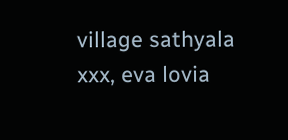village sathyala xxx, eva lovia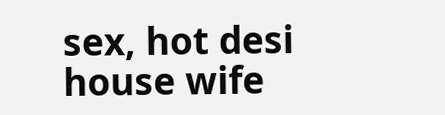sex, hot desi house wife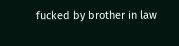fucked by brother in law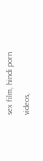sex film, hindi porn videos,